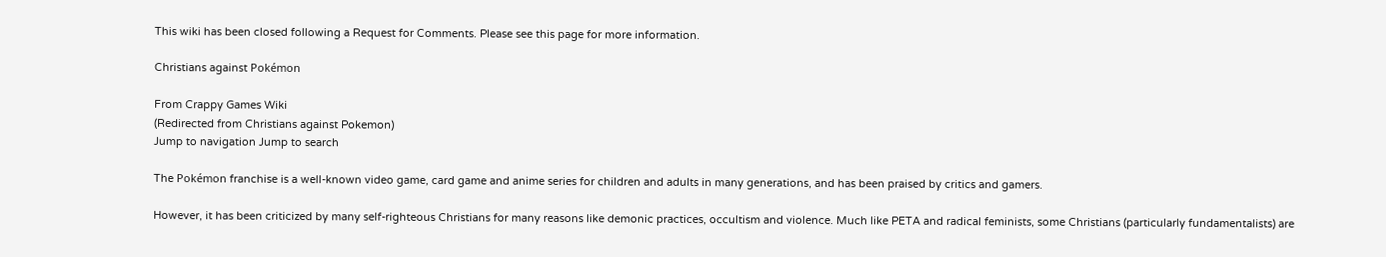This wiki has been closed following a Request for Comments. Please see this page for more information.

Christians against Pokémon

From Crappy Games Wiki
(Redirected from Christians against Pokemon)
Jump to navigation Jump to search

The Pokémon franchise is a well-known video game, card game and anime series for children and adults in many generations, and has been praised by critics and gamers.

However, it has been criticized by many self-righteous Christians for many reasons like demonic practices, occultism and violence. Much like PETA and radical feminists, some Christians (particularly fundamentalists) are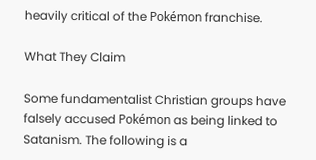heavily critical of the Pokémon franchise.

What They Claim

Some fundamentalist Christian groups have falsely accused Pokémon as being linked to Satanism. The following is a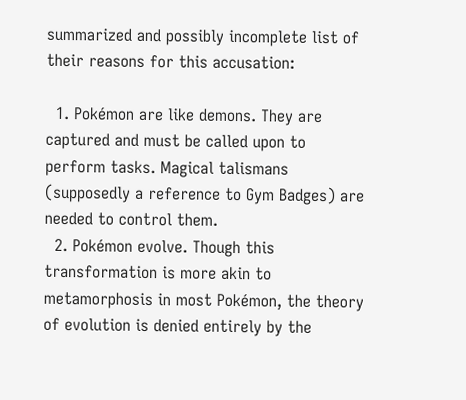summarized and possibly incomplete list of their reasons for this accusation:

  1. Pokémon are like demons. They are captured and must be called upon to perform tasks. Magical talismans (supposedly a reference to Gym Badges) are needed to control them.
  2. Pokémon evolve. Though this transformation is more akin to metamorphosis in most Pokémon, the theory of evolution is denied entirely by the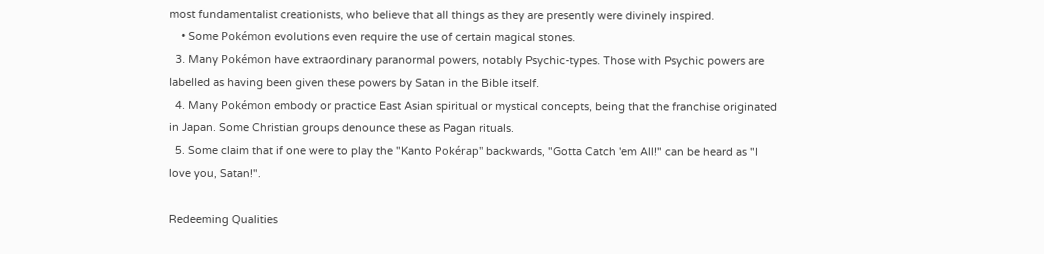most fundamentalist creationists, who believe that all things as they are presently were divinely inspired.
    • Some Pokémon evolutions even require the use of certain magical stones.
  3. Many Pokémon have extraordinary paranormal powers, notably Psychic-types. Those with Psychic powers are labelled as having been given these powers by Satan in the Bible itself.
  4. Many Pokémon embody or practice East Asian spiritual or mystical concepts, being that the franchise originated in Japan. Some Christian groups denounce these as Pagan rituals.
  5. Some claim that if one were to play the "Kanto Pokérap" backwards, "Gotta Catch 'em All!" can be heard as "I love you, Satan!".

Redeeming Qualities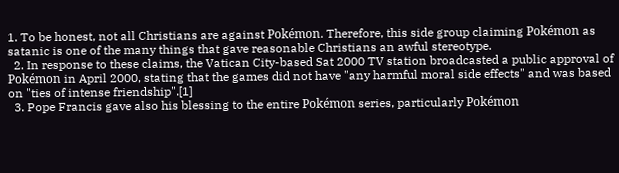1. To be honest, not all Christians are against Pokémon. Therefore, this side group claiming Pokémon as satanic is one of the many things that gave reasonable Christians an awful stereotype.
  2. In response to these claims, the Vatican City-based Sat 2000 TV station broadcasted a public approval of Pokémon in April 2000, stating that the games did not have "any harmful moral side effects" and was based on "ties of intense friendship".[1]
  3. Pope Francis gave also his blessing to the entire Pokémon series, particularly Pokémon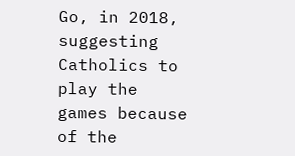Go, in 2018, suggesting Catholics to play the games because of the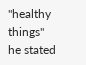"healthy things" he stated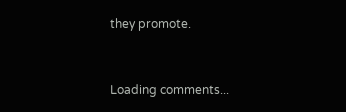they promote.


Loading comments...